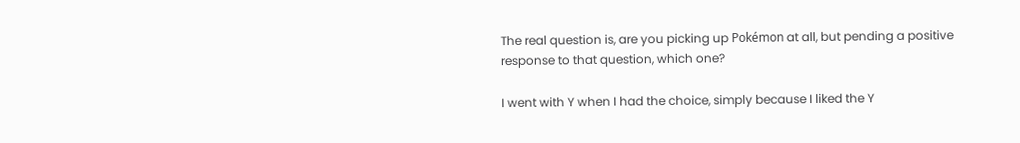The real question is, are you picking up Pokémon at all, but pending a positive response to that question, which one?

I went with Y when I had the choice, simply because I liked the Y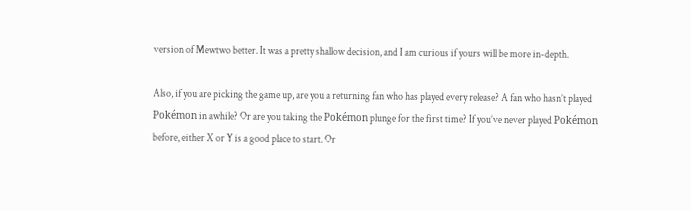version of Mewtwo better. It was a pretty shallow decision, and I am curious if yours will be more in-depth.

Also, if you are picking the game up, are you a returning fan who has played every release? A fan who hasn’t played Pokémon in awhile? Or are you taking the Pokémon plunge for the first time? If you’ve never played Pokémon before, either X or Y is a good place to start. Or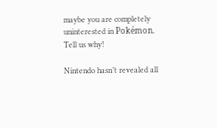maybe you are completely uninterested in Pokémon. Tell us why!

Nintendo hasn’t revealed all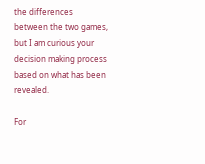the differences between the two games, but I am curious your decision making process based on what has been revealed.

For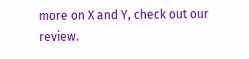more on X and Y, check out our review.